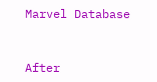Marvel Database


After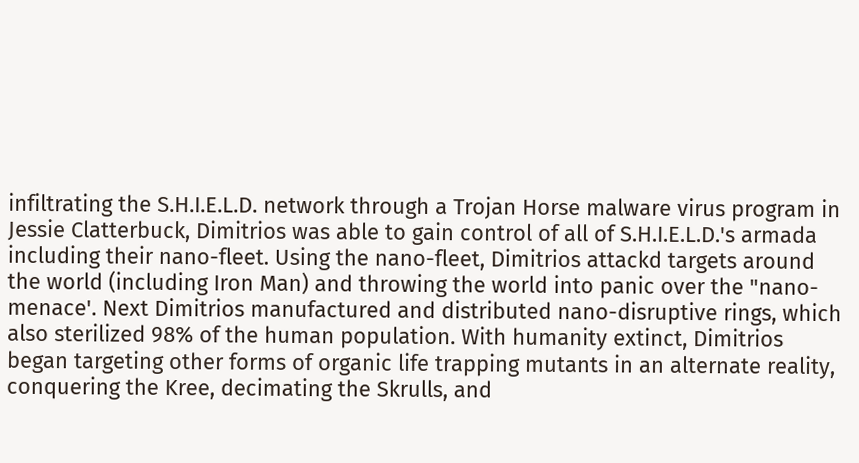infiltrating the S.H.I.E.L.D. network through a Trojan Horse malware virus program in Jessie Clatterbuck, Dimitrios was able to gain control of all of S.H.I.E.L.D.'s armada including their nano-fleet. Using the nano-fleet, Dimitrios attackd targets around the world (including Iron Man) and throwing the world into panic over the "nano-menace'. Next Dimitrios manufactured and distributed nano-disruptive rings, which also sterilized 98% of the human population. With humanity extinct, Dimitrios began targeting other forms of organic life trapping mutants in an alternate reality, conquering the Kree, decimating the Skrulls, and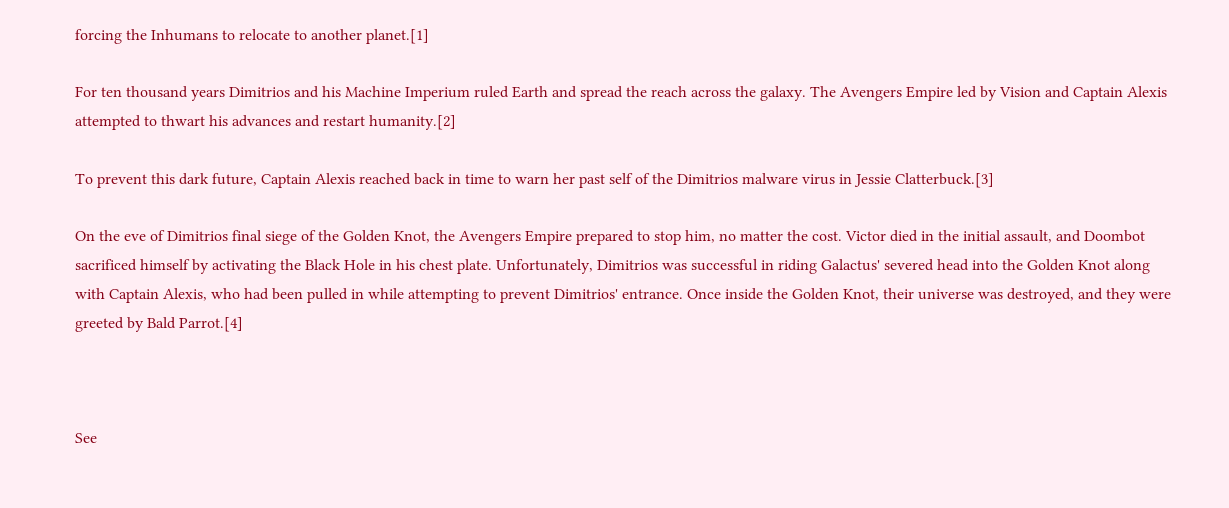forcing the Inhumans to relocate to another planet.[1]

For ten thousand years Dimitrios and his Machine Imperium ruled Earth and spread the reach across the galaxy. The Avengers Empire led by Vision and Captain Alexis attempted to thwart his advances and restart humanity.[2]

To prevent this dark future, Captain Alexis reached back in time to warn her past self of the Dimitrios malware virus in Jessie Clatterbuck.[3]

On the eve of Dimitrios final siege of the Golden Knot, the Avengers Empire prepared to stop him, no matter the cost. Victor died in the initial assault, and Doombot sacrificed himself by activating the Black Hole in his chest plate. Unfortunately, Dimitrios was successful in riding Galactus' severed head into the Golden Knot along with Captain Alexis, who had been pulled in while attempting to prevent Dimitrios' entrance. Once inside the Golden Knot, their universe was destroyed, and they were greeted by Bald Parrot.[4]



See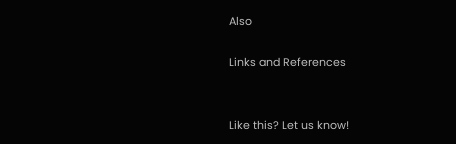Also

Links and References


Like this? Let us know!